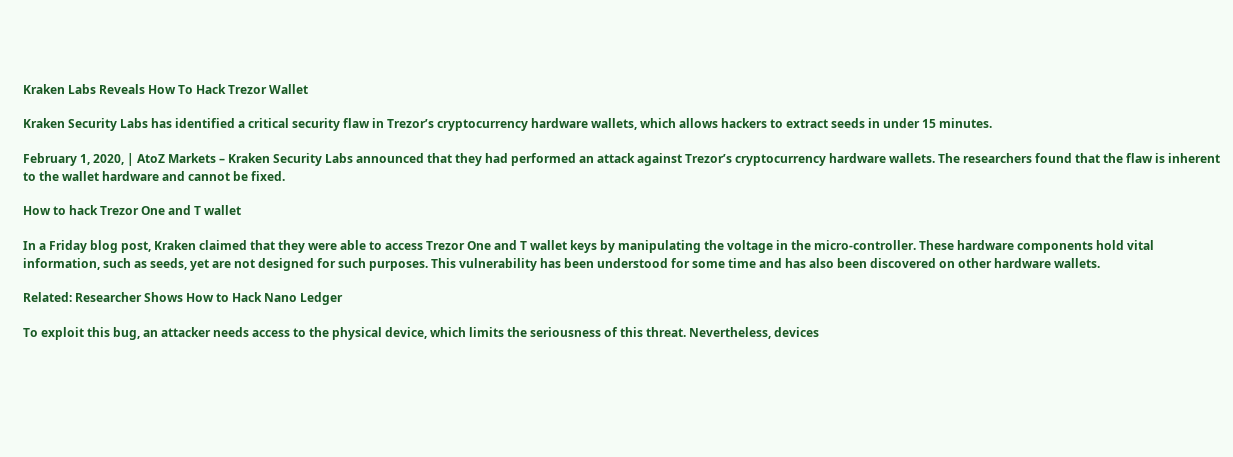Kraken Labs Reveals How To Hack Trezor Wallet

Kraken Security Labs has identified a critical security flaw in Trezor’s cryptocurrency hardware wallets, which allows hackers to extract seeds in under 15 minutes.

February 1, 2020, | AtoZ Markets – Kraken Security Labs announced that they had performed an attack against Trezor’s cryptocurrency hardware wallets. The researchers found that the flaw is inherent to the wallet hardware and cannot be fixed.

How to hack Trezor One and T wallet

In a Friday blog post, Kraken claimed that they were able to access Trezor One and T wallet keys by manipulating the voltage in the micro-controller. These hardware components hold vital information, such as seeds, yet are not designed for such purposes. This vulnerability has been understood for some time and has also been discovered on other hardware wallets.

Related: Researcher Shows How to Hack Nano Ledger

To exploit this bug, an attacker needs access to the physical device, which limits the seriousness of this threat. Nevertheless, devices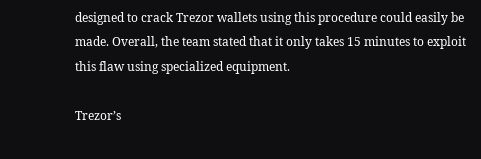designed to crack Trezor wallets using this procedure could easily be made. Overall, the team stated that it only takes 15 minutes to exploit this flaw using specialized equipment.

Trezor’s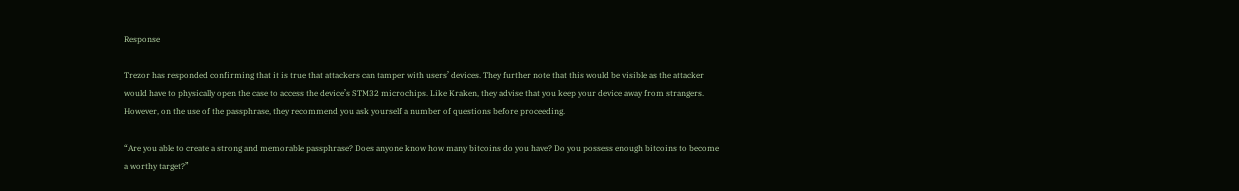Response

Trezor has responded confirming that it is true that attackers can tamper with users’ devices. They further note that this would be visible as the attacker would have to physically open the case to access the device’s STM32 microchips. Like Kraken, they advise that you keep your device away from strangers. However, on the use of the passphrase, they recommend you ask yourself a number of questions before proceeding.

“Are you able to create a strong and memorable passphrase? Does anyone know how many bitcoins do you have? Do you possess enough bitcoins to become a worthy target?”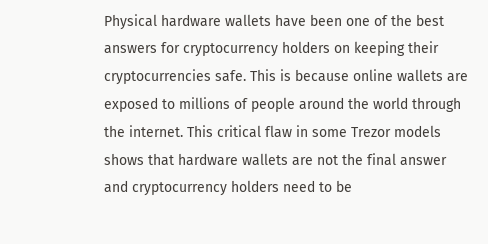Physical hardware wallets have been one of the best answers for cryptocurrency holders on keeping their cryptocurrencies safe. This is because online wallets are exposed to millions of people around the world through the internet. This critical flaw in some Trezor models shows that hardware wallets are not the final answer and cryptocurrency holders need to be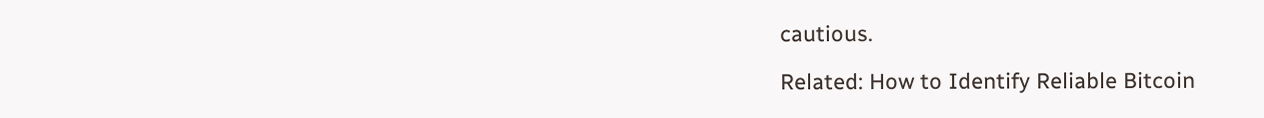cautious.

Related: How to Identify Reliable Bitcoin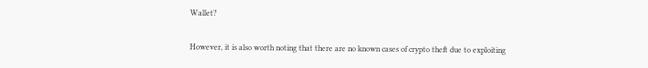Wallet?

However, it is also worth noting that there are no known cases of crypto theft due to exploiting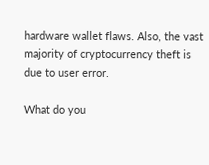hardware wallet flaws. Also, the vast majority of cryptocurrency theft is due to user error.

What do you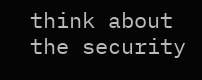think about the security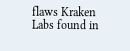flaws Kraken Labs found in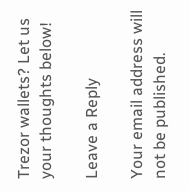Trezor wallets? Let us your thoughts below!

Leave a Reply

Your email address will not be published.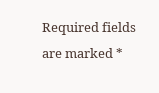Required fields are marked *